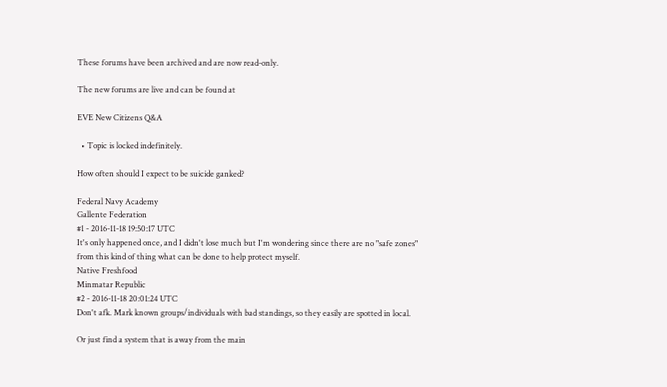These forums have been archived and are now read-only.

The new forums are live and can be found at

EVE New Citizens Q&A

  • Topic is locked indefinitely.

How often should I expect to be suicide ganked?

Federal Navy Academy
Gallente Federation
#1 - 2016-11-18 19:50:17 UTC
It's only happened once, and I didn't lose much but I'm wondering since there are no "safe zones" from this kind of thing what can be done to help protect myself.
Native Freshfood
Minmatar Republic
#2 - 2016-11-18 20:01:24 UTC
Don't afk. Mark known groups/individuals with bad standings, so they easily are spotted in local.

Or just find a system that is away from the main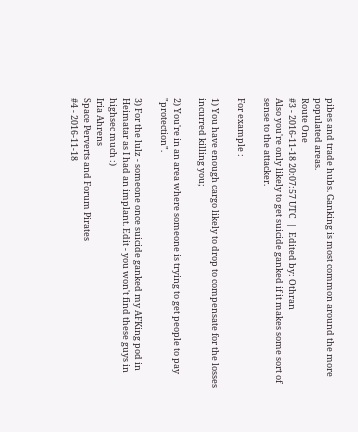pibes and trade hubs. Ganking is most common around the more populated areas.
Route One
#3 - 2016-11-18 20:07:57 UTC  |  Edited by: Othran
Also you're only likely to get suicide ganked if it makes some sort of sense to the attacker.

For example :

1) You have enough cargo likely to drop to compensate for the losses incurred killing you;

2) You're in an area where someone is trying to get people to pay "protection".

3) For the lulz - someone once suicide ganked my AFKing pod in Heimatar as I had an implant. Edit - you won't find these guys in highsec much :)
Iria Ahrens
Space Perverts and Forum Pirates
#4 - 2016-11-18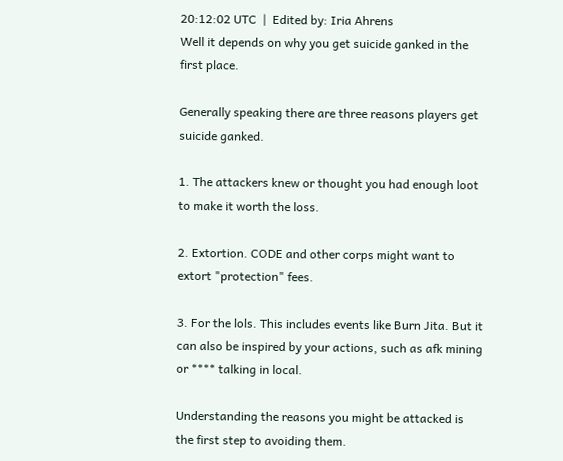20:12:02 UTC  |  Edited by: Iria Ahrens
Well it depends on why you get suicide ganked in the first place.

Generally speaking there are three reasons players get suicide ganked.

1. The attackers knew or thought you had enough loot to make it worth the loss.

2. Extortion. CODE and other corps might want to extort "protection" fees.

3. For the lols. This includes events like Burn Jita. But it can also be inspired by your actions, such as afk mining or **** talking in local.

Understanding the reasons you might be attacked is the first step to avoiding them.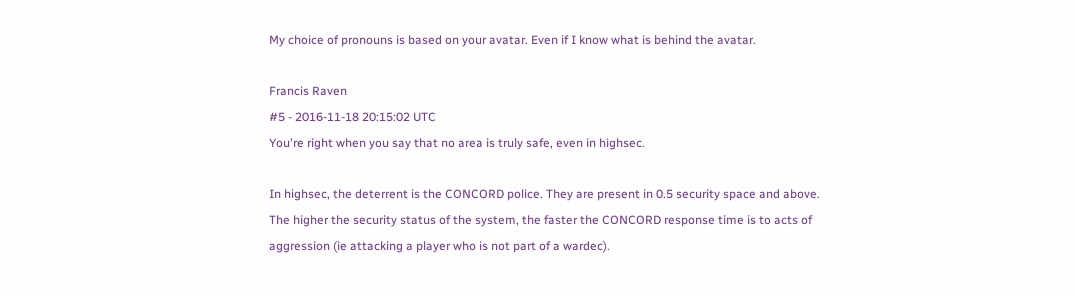My choice of pronouns is based on your avatar. Even if I know what is behind the avatar.

Francis Raven
#5 - 2016-11-18 20:15:02 UTC
You're right when you say that no area is truly safe, even in highsec.

In highsec, the deterrent is the CONCORD police. They are present in 0.5 security space and above. The higher the security status of the system, the faster the CONCORD response time is to acts of aggression (ie attacking a player who is not part of a wardec).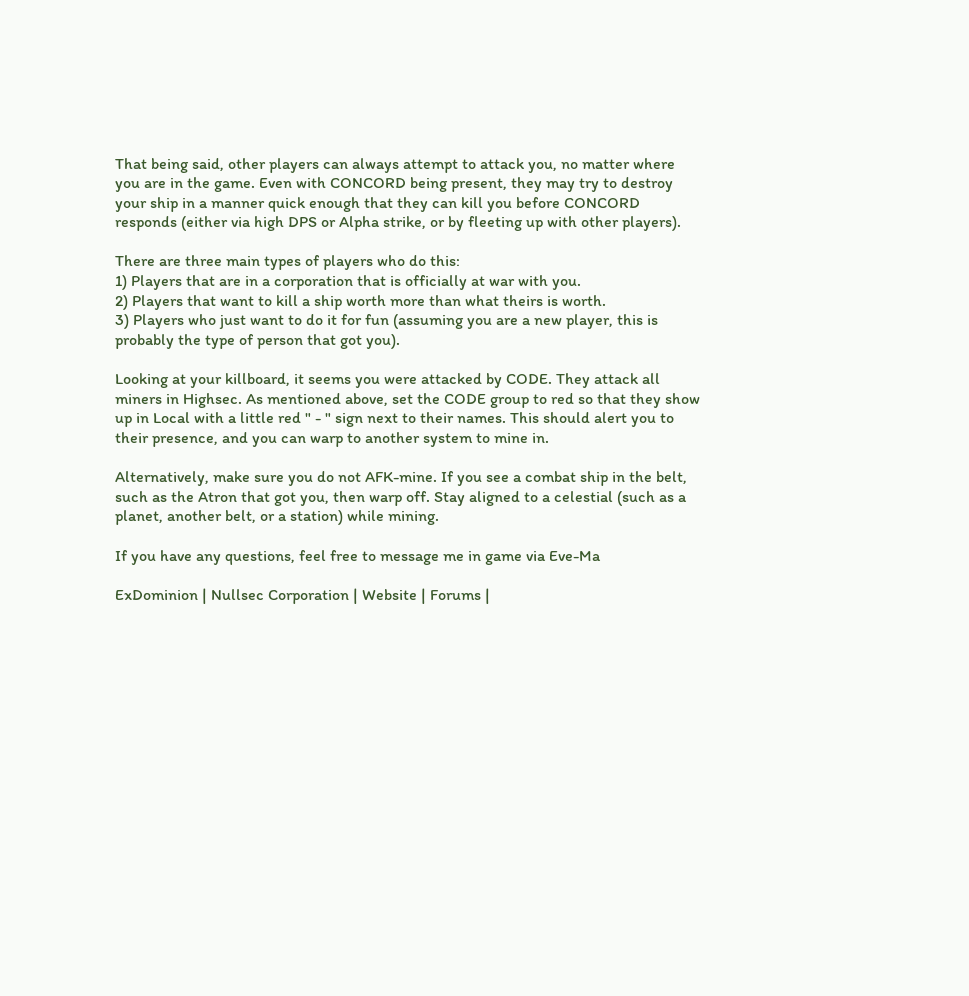That being said, other players can always attempt to attack you, no matter where you are in the game. Even with CONCORD being present, they may try to destroy your ship in a manner quick enough that they can kill you before CONCORD responds (either via high DPS or Alpha strike, or by fleeting up with other players).

There are three main types of players who do this:
1) Players that are in a corporation that is officially at war with you.
2) Players that want to kill a ship worth more than what theirs is worth.
3) Players who just want to do it for fun (assuming you are a new player, this is probably the type of person that got you).

Looking at your killboard, it seems you were attacked by CODE. They attack all miners in Highsec. As mentioned above, set the CODE group to red so that they show up in Local with a little red " - " sign next to their names. This should alert you to their presence, and you can warp to another system to mine in.

Alternatively, make sure you do not AFK-mine. If you see a combat ship in the belt, such as the Atron that got you, then warp off. Stay aligned to a celestial (such as a planet, another belt, or a station) while mining.

If you have any questions, feel free to message me in game via Eve-Ma

ExDominion | Nullsec Corporation | Website | Forums |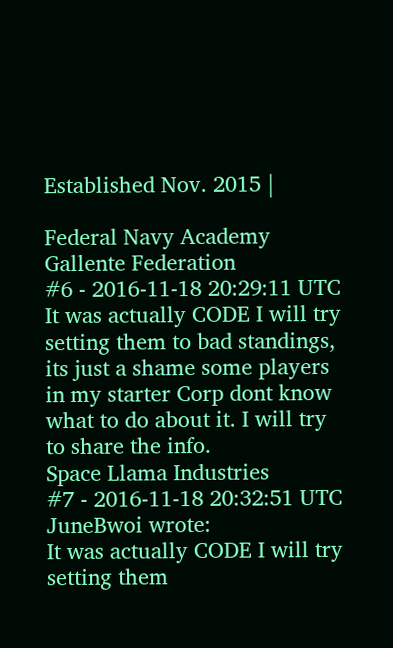Established Nov. 2015 |

Federal Navy Academy
Gallente Federation
#6 - 2016-11-18 20:29:11 UTC
It was actually CODE I will try setting them to bad standings, its just a shame some players in my starter Corp dont know what to do about it. I will try to share the info.
Space Llama Industries
#7 - 2016-11-18 20:32:51 UTC
JuneBwoi wrote:
It was actually CODE I will try setting them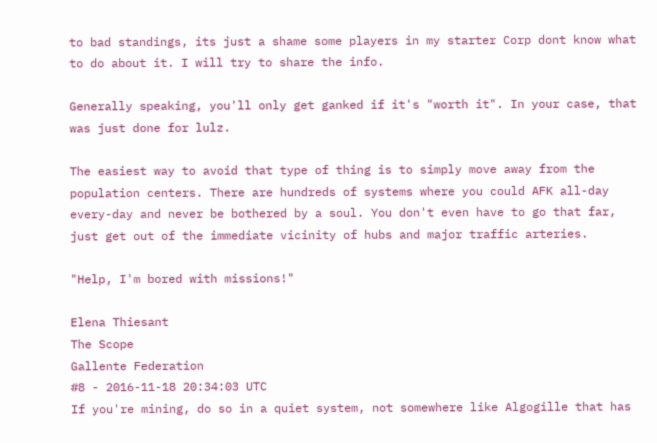to bad standings, its just a shame some players in my starter Corp dont know what to do about it. I will try to share the info.

Generally speaking, you'll only get ganked if it's "worth it". In your case, that was just done for lulz.

The easiest way to avoid that type of thing is to simply move away from the population centers. There are hundreds of systems where you could AFK all-day every-day and never be bothered by a soul. You don't even have to go that far, just get out of the immediate vicinity of hubs and major traffic arteries.

"Help, I'm bored with missions!"

Elena Thiesant
The Scope
Gallente Federation
#8 - 2016-11-18 20:34:03 UTC
If you're mining, do so in a quiet system, not somewhere like Algogille that has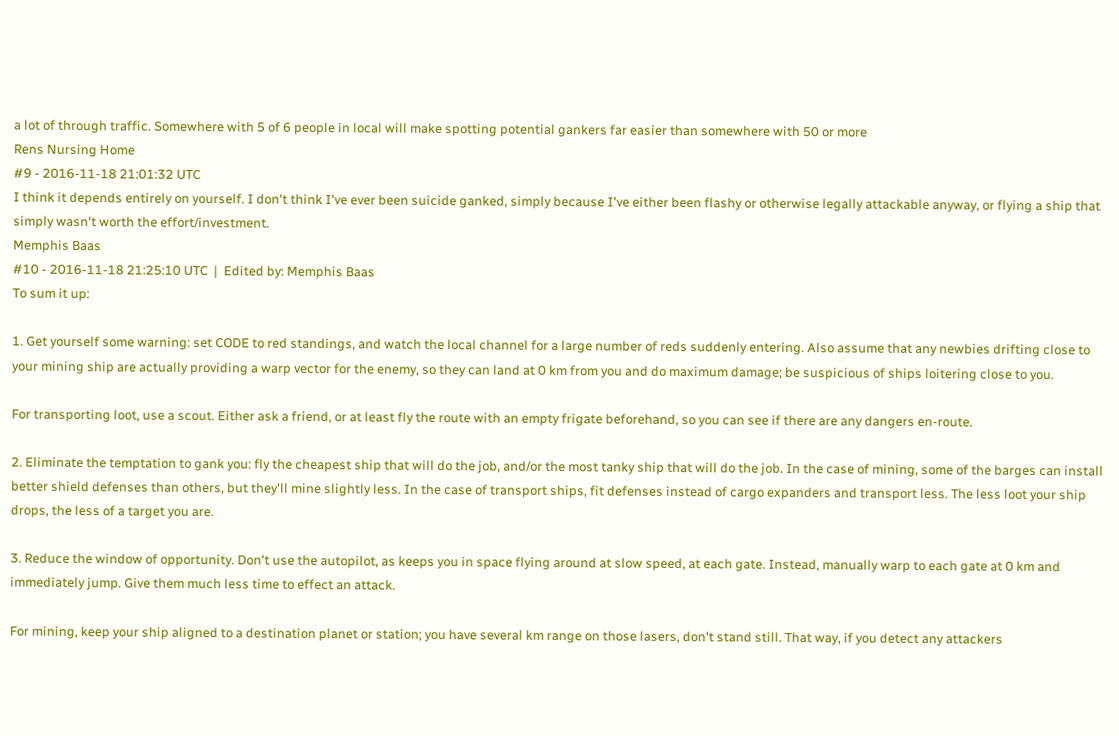a lot of through traffic. Somewhere with 5 of 6 people in local will make spotting potential gankers far easier than somewhere with 50 or more
Rens Nursing Home
#9 - 2016-11-18 21:01:32 UTC
I think it depends entirely on yourself. I don't think I've ever been suicide ganked, simply because I've either been flashy or otherwise legally attackable anyway, or flying a ship that simply wasn't worth the effort/investment.
Memphis Baas
#10 - 2016-11-18 21:25:10 UTC  |  Edited by: Memphis Baas
To sum it up:

1. Get yourself some warning: set CODE to red standings, and watch the local channel for a large number of reds suddenly entering. Also assume that any newbies drifting close to your mining ship are actually providing a warp vector for the enemy, so they can land at 0 km from you and do maximum damage; be suspicious of ships loitering close to you.

For transporting loot, use a scout. Either ask a friend, or at least fly the route with an empty frigate beforehand, so you can see if there are any dangers en-route.

2. Eliminate the temptation to gank you: fly the cheapest ship that will do the job, and/or the most tanky ship that will do the job. In the case of mining, some of the barges can install better shield defenses than others, but they'll mine slightly less. In the case of transport ships, fit defenses instead of cargo expanders and transport less. The less loot your ship drops, the less of a target you are.

3. Reduce the window of opportunity. Don't use the autopilot, as keeps you in space flying around at slow speed, at each gate. Instead, manually warp to each gate at 0 km and immediately jump. Give them much less time to effect an attack.

For mining, keep your ship aligned to a destination planet or station; you have several km range on those lasers, don't stand still. That way, if you detect any attackers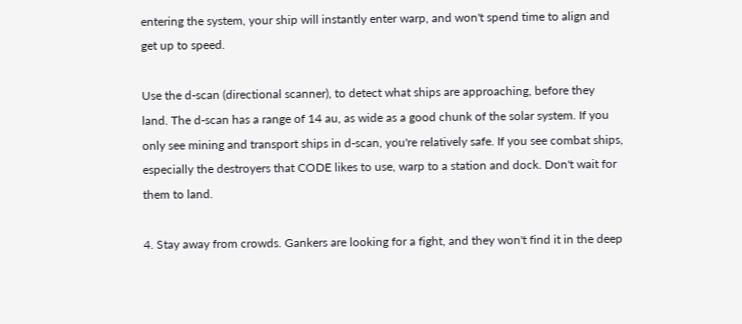entering the system, your ship will instantly enter warp, and won't spend time to align and get up to speed.

Use the d-scan (directional scanner), to detect what ships are approaching, before they land. The d-scan has a range of 14 au, as wide as a good chunk of the solar system. If you only see mining and transport ships in d-scan, you're relatively safe. If you see combat ships, especially the destroyers that CODE likes to use, warp to a station and dock. Don't wait for them to land.

4. Stay away from crowds. Gankers are looking for a fight, and they won't find it in the deep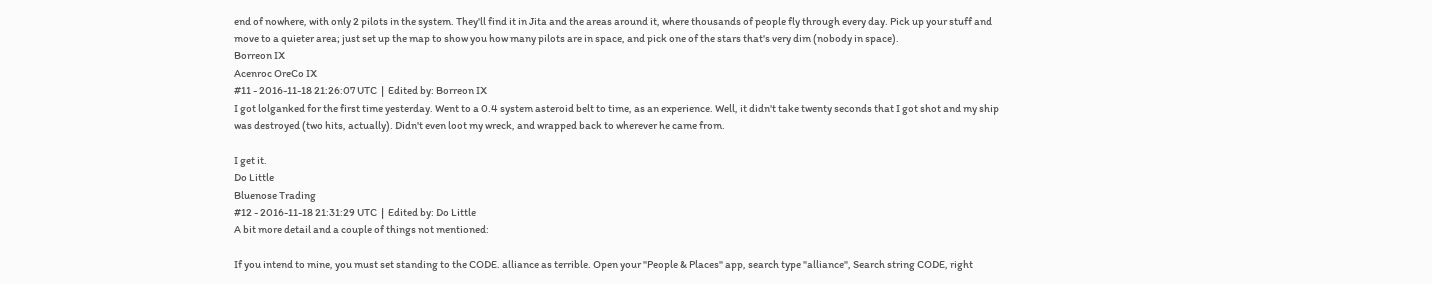end of nowhere, with only 2 pilots in the system. They'll find it in Jita and the areas around it, where thousands of people fly through every day. Pick up your stuff and move to a quieter area; just set up the map to show you how many pilots are in space, and pick one of the stars that's very dim (nobody in space).
Borreon IX
Acenroc OreCo IX
#11 - 2016-11-18 21:26:07 UTC  |  Edited by: Borreon IX
I got lolganked for the first time yesterday. Went to a 0.4 system asteroid belt to time, as an experience. Well, it didn't take twenty seconds that I got shot and my ship was destroyed (two hits, actually). Didn't even loot my wreck, and wrapped back to wherever he came from.

I get it.
Do Little
Bluenose Trading
#12 - 2016-11-18 21:31:29 UTC  |  Edited by: Do Little
A bit more detail and a couple of things not mentioned:

If you intend to mine, you must set standing to the CODE. alliance as terrible. Open your "People & Places" app, search type "alliance", Search string CODE, right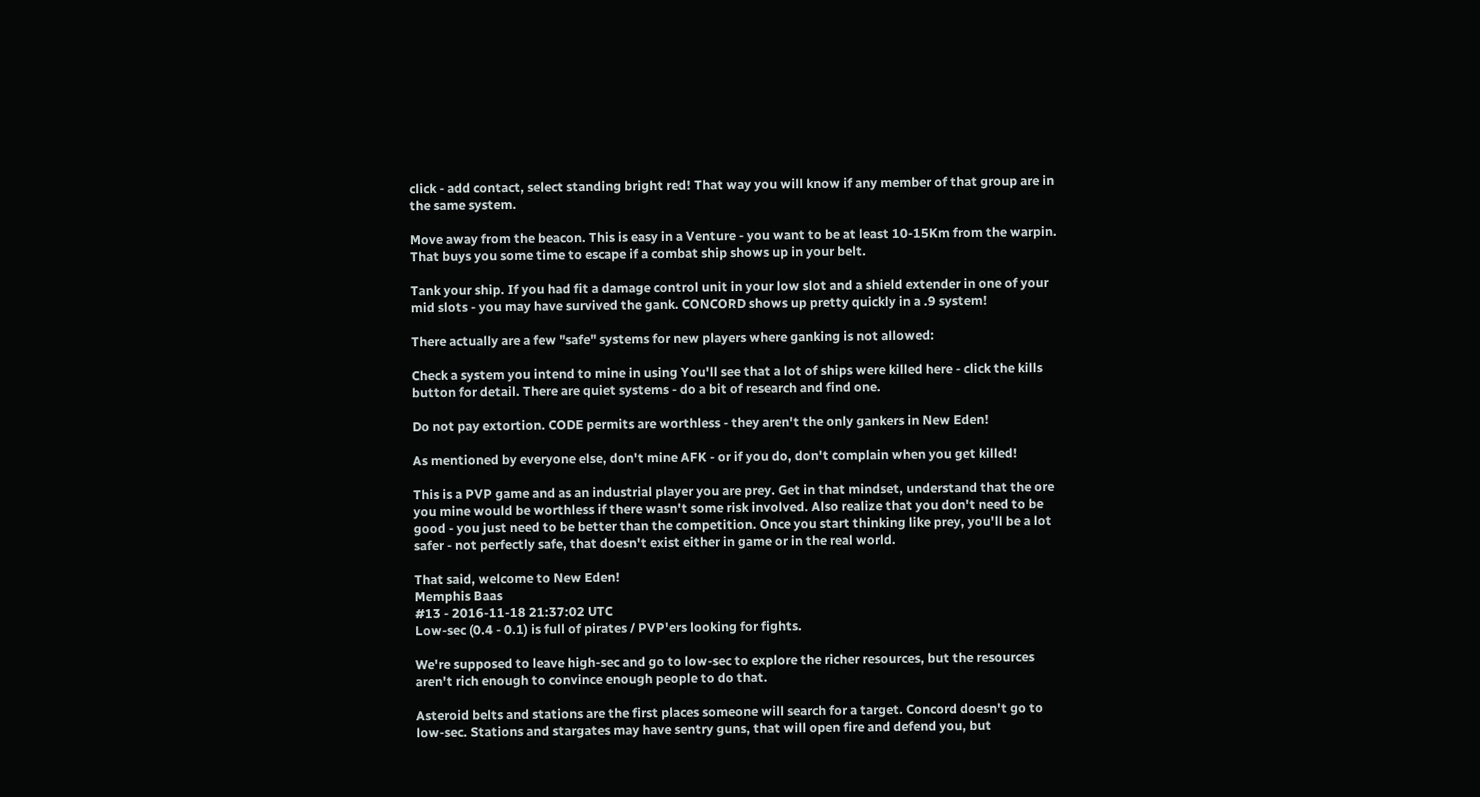click - add contact, select standing bright red! That way you will know if any member of that group are in the same system.

Move away from the beacon. This is easy in a Venture - you want to be at least 10-15Km from the warpin. That buys you some time to escape if a combat ship shows up in your belt.

Tank your ship. If you had fit a damage control unit in your low slot and a shield extender in one of your mid slots - you may have survived the gank. CONCORD shows up pretty quickly in a .9 system!

There actually are a few "safe" systems for new players where ganking is not allowed:

Check a system you intend to mine in using You'll see that a lot of ships were killed here - click the kills button for detail. There are quiet systems - do a bit of research and find one.

Do not pay extortion. CODE permits are worthless - they aren't the only gankers in New Eden!

As mentioned by everyone else, don't mine AFK - or if you do, don't complain when you get killed!

This is a PVP game and as an industrial player you are prey. Get in that mindset, understand that the ore you mine would be worthless if there wasn't some risk involved. Also realize that you don't need to be good - you just need to be better than the competition. Once you start thinking like prey, you'll be a lot safer - not perfectly safe, that doesn't exist either in game or in the real world.

That said, welcome to New Eden!
Memphis Baas
#13 - 2016-11-18 21:37:02 UTC
Low-sec (0.4 - 0.1) is full of pirates / PVP'ers looking for fights.

We're supposed to leave high-sec and go to low-sec to explore the richer resources, but the resources aren't rich enough to convince enough people to do that.

Asteroid belts and stations are the first places someone will search for a target. Concord doesn't go to low-sec. Stations and stargates may have sentry guns, that will open fire and defend you, but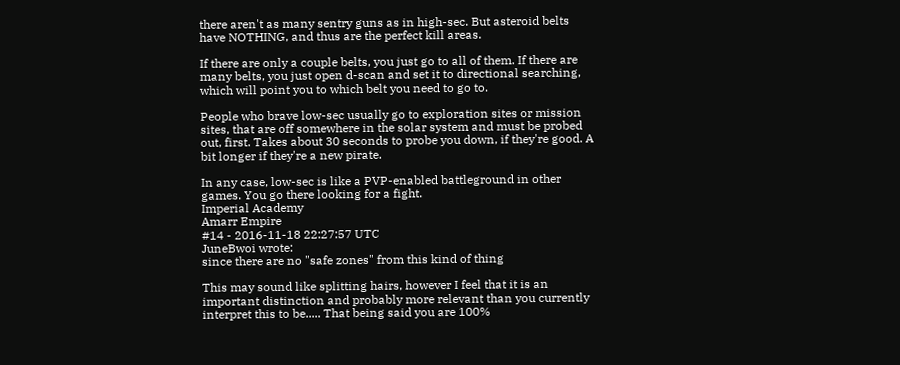there aren't as many sentry guns as in high-sec. But asteroid belts have NOTHING, and thus are the perfect kill areas.

If there are only a couple belts, you just go to all of them. If there are many belts, you just open d-scan and set it to directional searching, which will point you to which belt you need to go to.

People who brave low-sec usually go to exploration sites or mission sites, that are off somewhere in the solar system and must be probed out, first. Takes about 30 seconds to probe you down, if they're good. A bit longer if they're a new pirate.

In any case, low-sec is like a PVP-enabled battleground in other games. You go there looking for a fight.
Imperial Academy
Amarr Empire
#14 - 2016-11-18 22:27:57 UTC
JuneBwoi wrote:
since there are no "safe zones" from this kind of thing

This may sound like splitting hairs, however I feel that it is an important distinction and probably more relevant than you currently interpret this to be..... That being said you are 100%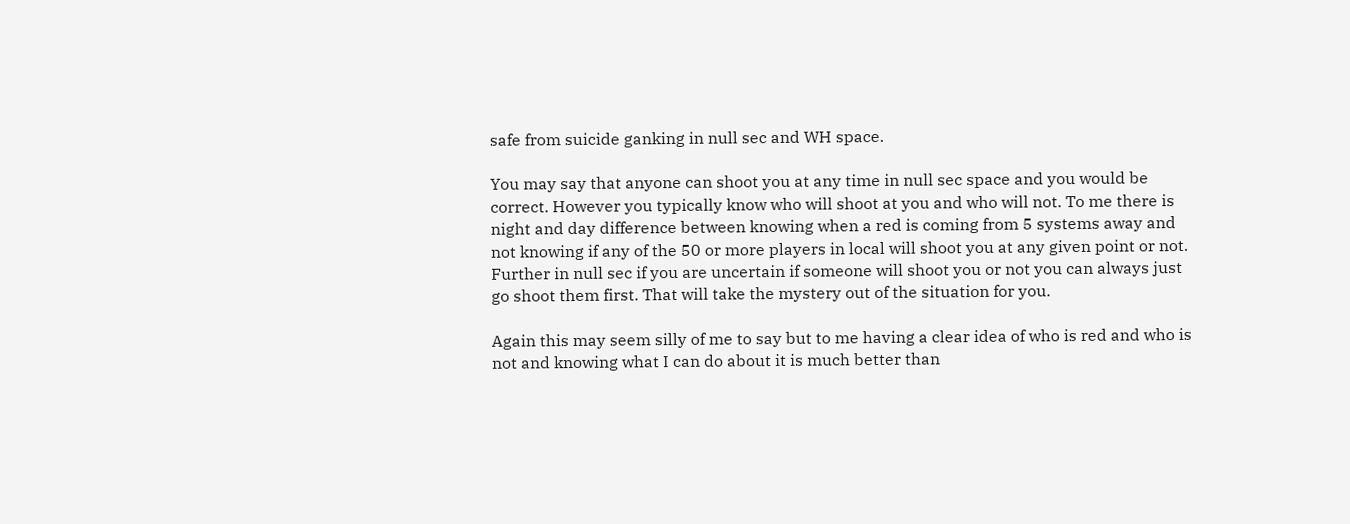safe from suicide ganking in null sec and WH space.

You may say that anyone can shoot you at any time in null sec space and you would be correct. However you typically know who will shoot at you and who will not. To me there is night and day difference between knowing when a red is coming from 5 systems away and not knowing if any of the 50 or more players in local will shoot you at any given point or not. Further in null sec if you are uncertain if someone will shoot you or not you can always just go shoot them first. That will take the mystery out of the situation for you.

Again this may seem silly of me to say but to me having a clear idea of who is red and who is not and knowing what I can do about it is much better than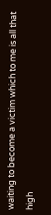waiting to become a victim which to me is all that high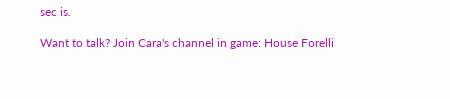sec is.

Want to talk? Join Cara's channel in game: House Forelli